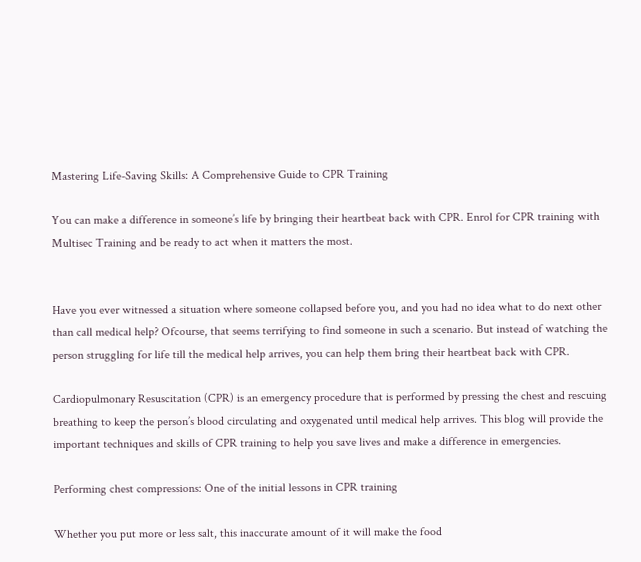Mastering Life-Saving Skills: A Comprehensive Guide to CPR Training

You can make a difference in someone’s life by bringing their heartbeat back with CPR. Enrol for CPR training with Multisec Training and be ready to act when it matters the most.


Have you ever witnessed a situation where someone collapsed before you, and you had no idea what to do next other than call medical help? Ofcourse, that seems terrifying to find someone in such a scenario. But instead of watching the person struggling for life till the medical help arrives, you can help them bring their heartbeat back with CPR.

Cardiopulmonary Resuscitation (CPR) is an emergency procedure that is performed by pressing the chest and rescuing breathing to keep the person’s blood circulating and oxygenated until medical help arrives. This blog will provide the important techniques and skills of CPR training to help you save lives and make a difference in emergencies.

Performing chest compressions: One of the initial lessons in CPR training

Whether you put more or less salt, this inaccurate amount of it will make the food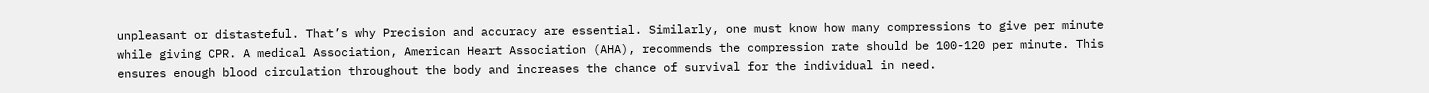unpleasant or distasteful. That’s why Precision and accuracy are essential. Similarly, one must know how many compressions to give per minute while giving CPR. A medical Association, American Heart Association (AHA), recommends the compression rate should be 100-120 per minute. This ensures enough blood circulation throughout the body and increases the chance of survival for the individual in need.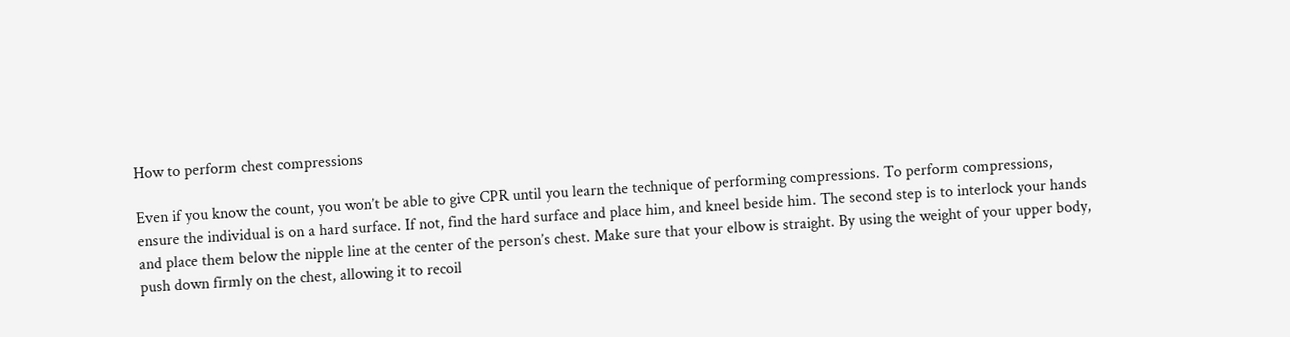How to perform chest compressions

Even if you know the count, you won’t be able to give CPR until you learn the technique of performing compressions. To perform compressions, ensure the individual is on a hard surface. If not, find the hard surface and place him, and kneel beside him. The second step is to interlock your hands and place them below the nipple line at the center of the person’s chest. Make sure that your elbow is straight. By using the weight of your upper body, push down firmly on the chest, allowing it to recoil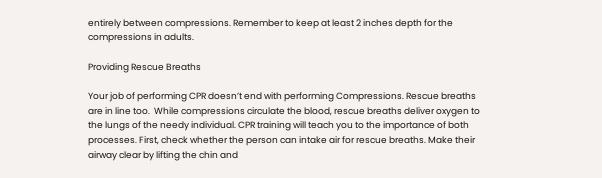entirely between compressions. Remember to keep at least 2 inches depth for the compressions in adults.

Providing Rescue Breaths

Your job of performing CPR doesn’t end with performing Compressions. Rescue breaths are in line too.  While compressions circulate the blood, rescue breaths deliver oxygen to the lungs of the needy individual. CPR training will teach you to the importance of both processes. First, check whether the person can intake air for rescue breaths. Make their airway clear by lifting the chin and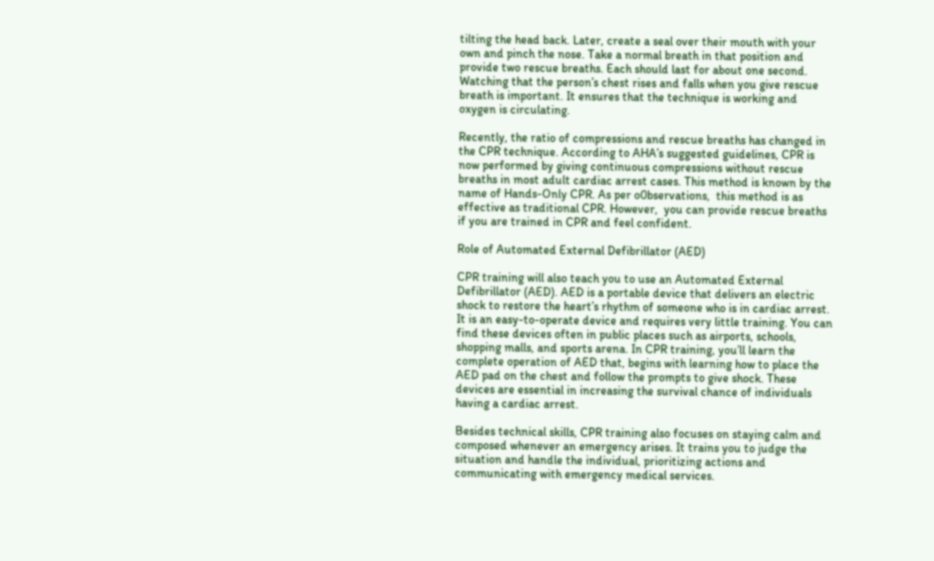tilting the head back. Later, create a seal over their mouth with your own and pinch the nose. Take a normal breath in that position and provide two rescue breaths. Each should last for about one second. Watching that the person’s chest rises and falls when you give rescue breath is important. It ensures that the technique is working and oxygen is circulating.

Recently, the ratio of compressions and rescue breaths has changed in the CPR technique. According to AHA’s suggested guidelines, CPR is now performed by giving continuous compressions without rescue breaths in most adult cardiac arrest cases. This method is known by the name of Hands-Only CPR. As per o0bservations,  this method is as effective as traditional CPR. However,  you can provide rescue breaths if you are trained in CPR and feel confident.

Role of Automated External Defibrillator (AED)

CPR training will also teach you to use an Automated External Defibrillator (AED). AED is a portable device that delivers an electric shock to restore the heart’s rhythm of someone who is in cardiac arrest. It is an easy-to-operate device and requires very little training. You can find these devices often in public places such as airports, schools, shopping malls, and sports arena. In CPR training, you’ll learn the complete operation of AED that, begins with learning how to place the AED pad on the chest and follow the prompts to give shock. These devices are essential in increasing the survival chance of individuals having a cardiac arrest.

Besides technical skills, CPR training also focuses on staying calm and composed whenever an emergency arises. It trains you to judge the situation and handle the individual, prioritizing actions and communicating with emergency medical services.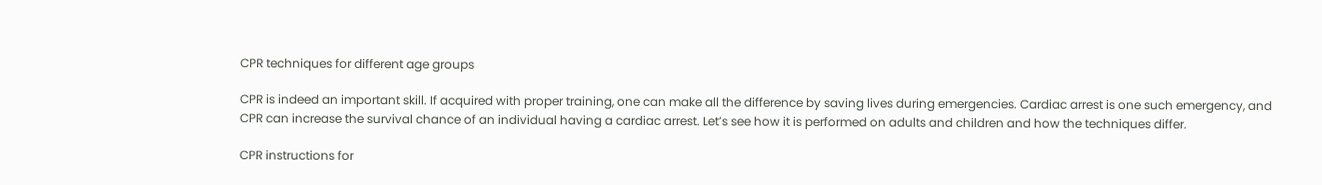CPR techniques for different age groups

CPR is indeed an important skill. If acquired with proper training, one can make all the difference by saving lives during emergencies. Cardiac arrest is one such emergency, and CPR can increase the survival chance of an individual having a cardiac arrest. Let’s see how it is performed on adults and children and how the techniques differ.

CPR instructions for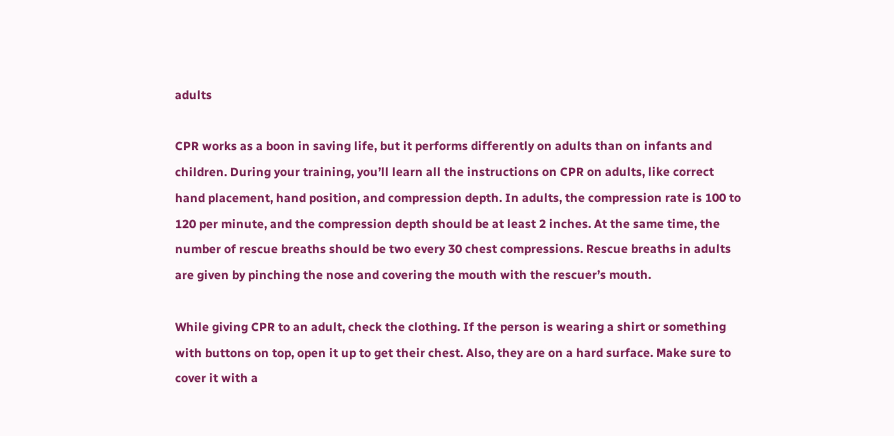adults

CPR works as a boon in saving life, but it performs differently on adults than on infants and children. During your training, you’ll learn all the instructions on CPR on adults, like correct hand placement, hand position, and compression depth. In adults, the compression rate is 100 to 120 per minute, and the compression depth should be at least 2 inches. At the same time, the number of rescue breaths should be two every 30 chest compressions. Rescue breaths in adults are given by pinching the nose and covering the mouth with the rescuer’s mouth.

While giving CPR to an adult, check the clothing. If the person is wearing a shirt or something with buttons on top, open it up to get their chest. Also, they are on a hard surface. Make sure to cover it with a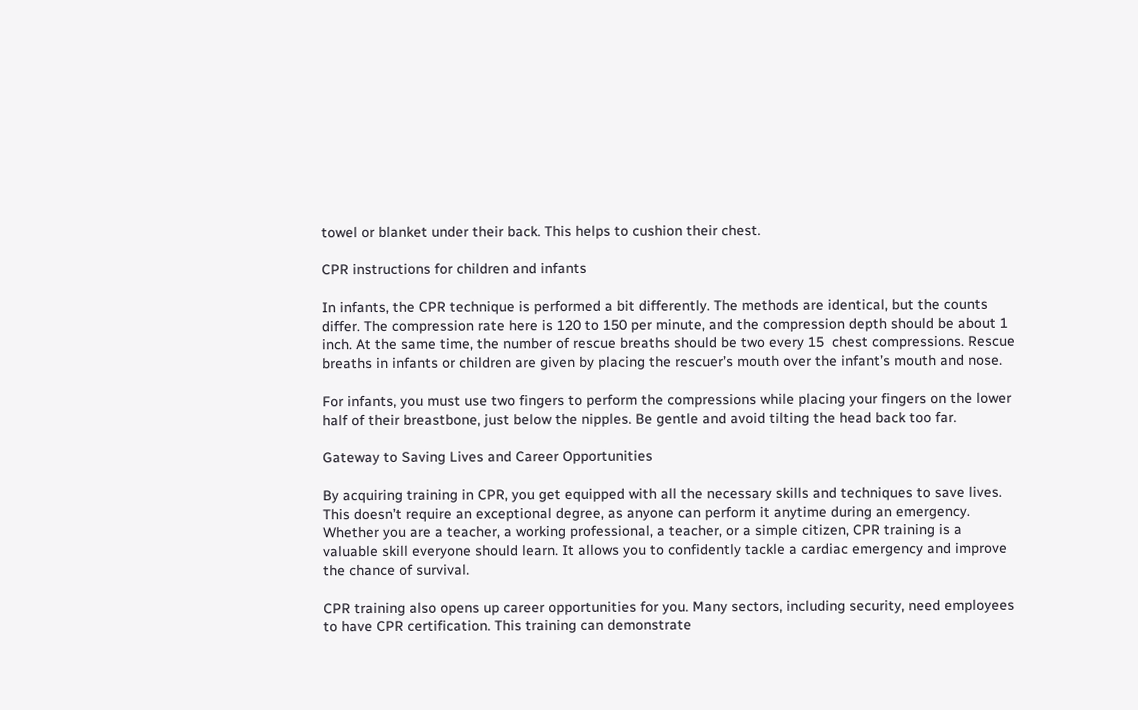towel or blanket under their back. This helps to cushion their chest.

CPR instructions for children and infants

In infants, the CPR technique is performed a bit differently. The methods are identical, but the counts differ. The compression rate here is 120 to 150 per minute, and the compression depth should be about 1 inch. At the same time, the number of rescue breaths should be two every 15  chest compressions. Rescue breaths in infants or children are given by placing the rescuer’s mouth over the infant’s mouth and nose.

For infants, you must use two fingers to perform the compressions while placing your fingers on the lower half of their breastbone, just below the nipples. Be gentle and avoid tilting the head back too far.

Gateway to Saving Lives and Career Opportunities

By acquiring training in CPR, you get equipped with all the necessary skills and techniques to save lives. This doesn’t require an exceptional degree, as anyone can perform it anytime during an emergency. Whether you are a teacher, a working professional, a teacher, or a simple citizen, CPR training is a valuable skill everyone should learn. It allows you to confidently tackle a cardiac emergency and improve the chance of survival.

CPR training also opens up career opportunities for you. Many sectors, including security, need employees to have CPR certification. This training can demonstrate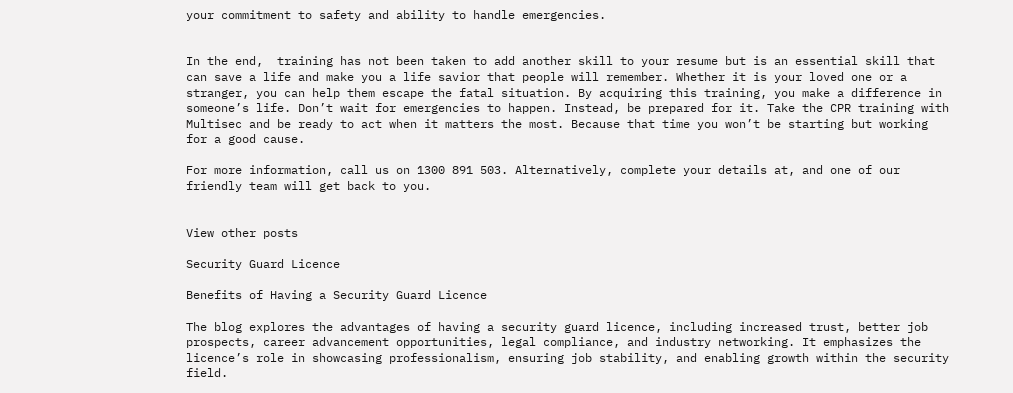your commitment to safety and ability to handle emergencies.


In the end,  training has not been taken to add another skill to your resume but is an essential skill that can save a life and make you a life savior that people will remember. Whether it is your loved one or a stranger, you can help them escape the fatal situation. By acquiring this training, you make a difference in someone’s life. Don’t wait for emergencies to happen. Instead, be prepared for it. Take the CPR training with Multisec and be ready to act when it matters the most. Because that time you won’t be starting but working for a good cause.

For more information, call us on 1300 891 503. Alternatively, complete your details at, and one of our friendly team will get back to you.


View other posts

Security Guard Licence

Benefits of Having a Security Guard Licence

The blog explores the advantages of having a security guard licence, including increased trust, better job prospects, career advancement opportunities, legal compliance, and industry networking. It emphasizes the licence’s role in showcasing professionalism, ensuring job stability, and enabling growth within the security field.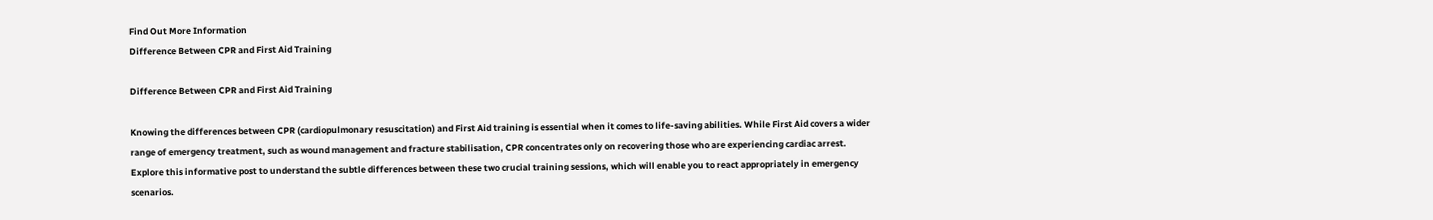Find Out More Information
Difference Between CPR and First Aid Training

Difference Between CPR and First Aid Training

Knowing the differences between CPR (cardiopulmonary resuscitation) and First Aid training is essential when it comes to life-saving abilities. While First Aid covers a wider range of emergency treatment, such as wound management and fracture stabilisation, CPR concentrates only on recovering those who are experiencing cardiac arrest. Explore this informative post to understand the subtle differences between these two crucial training sessions, which will enable you to react appropriately in emergency scenarios.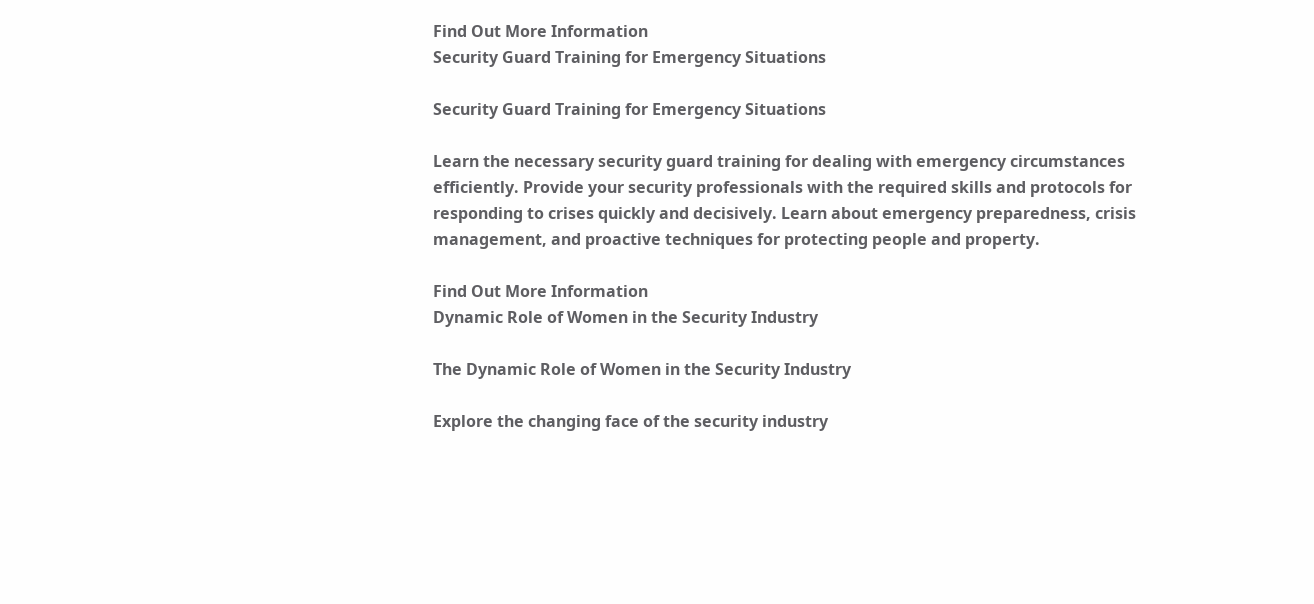Find Out More Information
Security Guard Training for Emergency Situations

Security Guard Training for Emergency Situations

Learn the necessary security guard training for dealing with emergency circumstances efficiently. Provide your security professionals with the required skills and protocols for responding to crises quickly and decisively. Learn about emergency preparedness, crisis management, and proactive techniques for protecting people and property.

Find Out More Information
Dynamic Role of Women in the Security Industry

The Dynamic Role of Women in the Security Industry

Explore the changing face of the security industry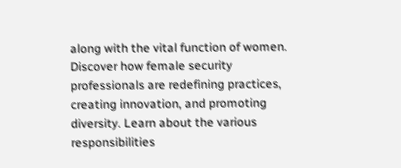along with the vital function of women. Discover how female security professionals are redefining practices, creating innovation, and promoting diversity. Learn about the various responsibilities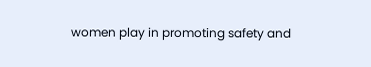women play in promoting safety and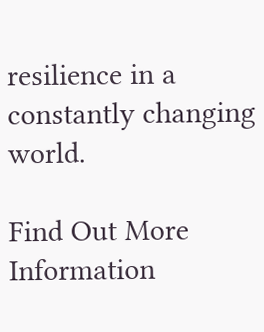resilience in a constantly changing world.

Find Out More Information